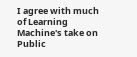I agree with much of Learning Machine's take on Public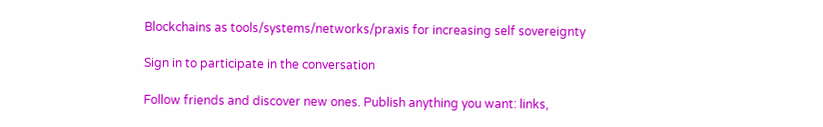Blockchains as tools/systems/networks/praxis for increasing self sovereignty

Sign in to participate in the conversation

Follow friends and discover new ones. Publish anything you want: links,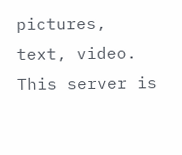pictures, text, video. This server is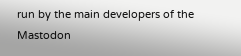run by the main developers of the Mastodon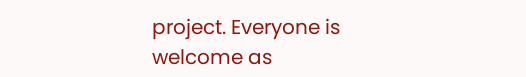project. Everyone is welcome as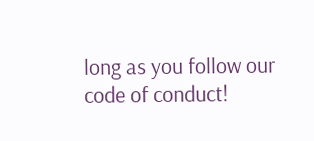long as you follow our code of conduct!